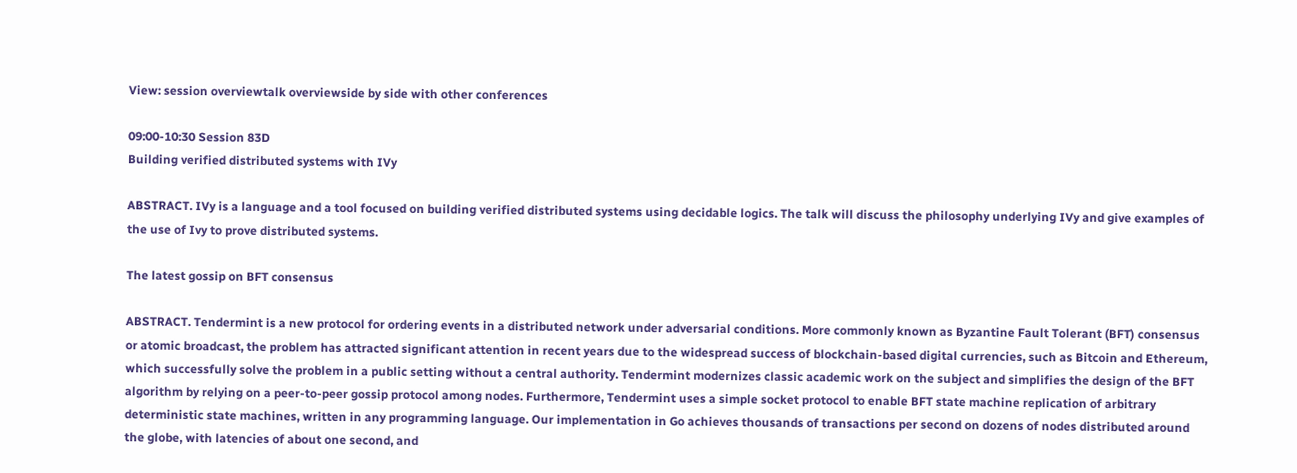View: session overviewtalk overviewside by side with other conferences

09:00-10:30 Session 83D
Building verified distributed systems with IVy

ABSTRACT. IVy is a language and a tool focused on building verified distributed systems using decidable logics. The talk will discuss the philosophy underlying IVy and give examples of the use of Ivy to prove distributed systems.

The latest gossip on BFT consensus

ABSTRACT. Tendermint is a new protocol for ordering events in a distributed network under adversarial conditions. More commonly known as Byzantine Fault Tolerant (BFT) consensus or atomic broadcast, the problem has attracted significant attention in recent years due to the widespread success of blockchain-based digital currencies, such as Bitcoin and Ethereum, which successfully solve the problem in a public setting without a central authority. Tendermint modernizes classic academic work on the subject and simplifies the design of the BFT algorithm by relying on a peer-to-peer gossip protocol among nodes. Furthermore, Tendermint uses a simple socket protocol to enable BFT state machine replication of arbitrary deterministic state machines, written in any programming language. Our implementation in Go achieves thousands of transactions per second on dozens of nodes distributed around the globe, with latencies of about one second, and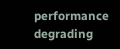performance degrading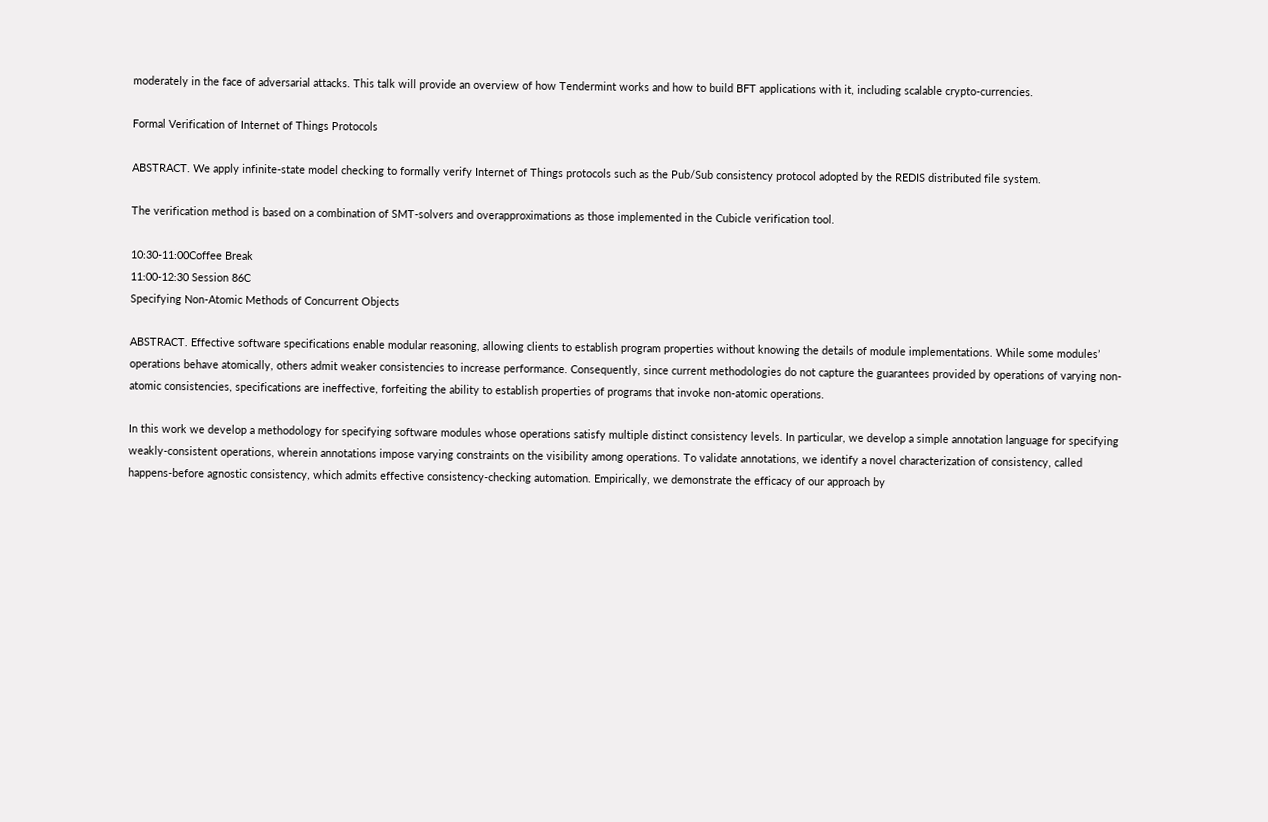moderately in the face of adversarial attacks. This talk will provide an overview of how Tendermint works and how to build BFT applications with it, including scalable crypto-currencies.

Formal Verification of Internet of Things Protocols

ABSTRACT. We apply infinite-state model checking to formally verify Internet of Things protocols such as the Pub/Sub consistency protocol adopted by the REDIS distributed file system.

The verification method is based on a combination of SMT-solvers and overapproximations as those implemented in the Cubicle verification tool.

10:30-11:00Coffee Break
11:00-12:30 Session 86C
Specifying Non-Atomic Methods of Concurrent Objects

ABSTRACT. Effective software specifications enable modular reasoning, allowing clients to establish program properties without knowing the details of module implementations. While some modules’ operations behave atomically, others admit weaker consistencies to increase performance. Consequently, since current methodologies do not capture the guarantees provided by operations of varying non-atomic consistencies, specifications are ineffective, forfeiting the ability to establish properties of programs that invoke non-atomic operations.

In this work we develop a methodology for specifying software modules whose operations satisfy multiple distinct consistency levels. In particular, we develop a simple annotation language for specifying weakly-consistent operations, wherein annotations impose varying constraints on the visibility among operations. To validate annotations, we identify a novel characterization of consistency, called happens-before agnostic consistency, which admits effective consistency-checking automation. Empirically, we demonstrate the efficacy of our approach by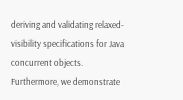deriving and validating relaxed-visibility specifications for Java concurrent objects. Furthermore, we demonstrate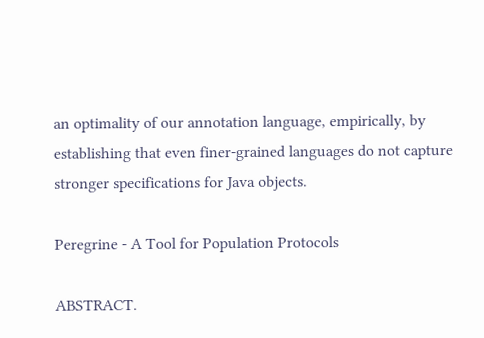an optimality of our annotation language, empirically, by establishing that even finer-grained languages do not capture stronger specifications for Java objects.

Peregrine - A Tool for Population Protocols

ABSTRACT.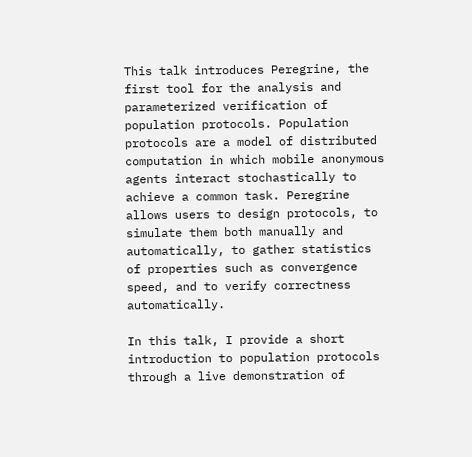This talk introduces Peregrine, the first tool for the analysis and parameterized verification of population protocols. Population protocols are a model of distributed computation in which mobile anonymous agents interact stochastically to achieve a common task. Peregrine allows users to design protocols, to simulate them both manually and automatically, to gather statistics of properties such as convergence speed, and to verify correctness automatically.

In this talk, I provide a short introduction to population protocols through a live demonstration of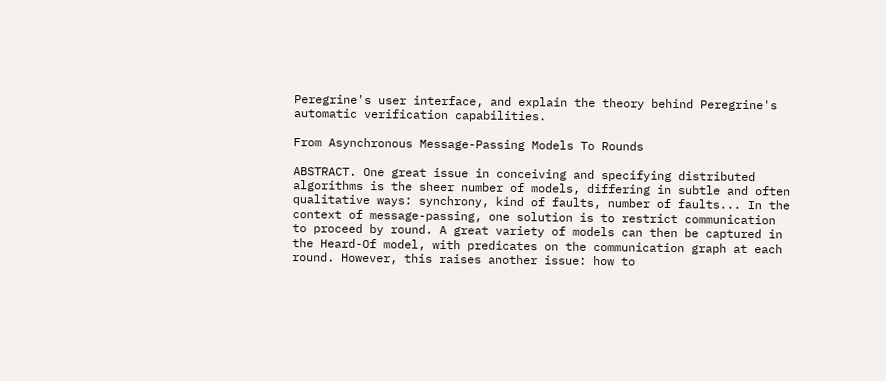Peregrine's user interface, and explain the theory behind Peregrine's automatic verification capabilities.

From Asynchronous Message-Passing Models To Rounds

ABSTRACT. One great issue in conceiving and specifying distributed algorithms is the sheer number of models, differing in subtle and often qualitative ways: synchrony, kind of faults, number of faults... In the context of message-passing, one solution is to restrict communication to proceed by round. A great variety of models can then be captured in the Heard-Of model, with predicates on the communication graph at each round. However, this raises another issue: how to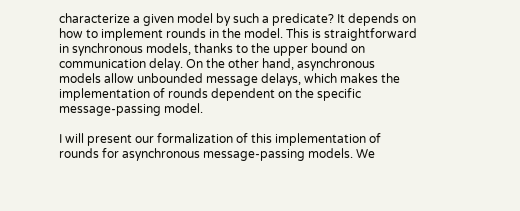characterize a given model by such a predicate? It depends on how to implement rounds in the model. This is straightforward in synchronous models, thanks to the upper bound on communication delay. On the other hand, asynchronous models allow unbounded message delays, which makes the implementation of rounds dependent on the specific message-passing model.

I will present our formalization of this implementation of rounds for asynchronous message-passing models. We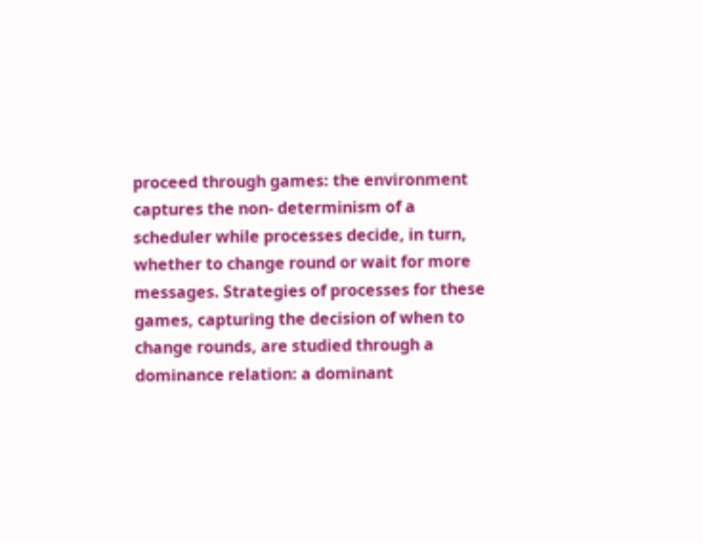proceed through games: the environment captures the non- determinism of a scheduler while processes decide, in turn, whether to change round or wait for more messages. Strategies of processes for these games, capturing the decision of when to change rounds, are studied through a dominance relation: a dominant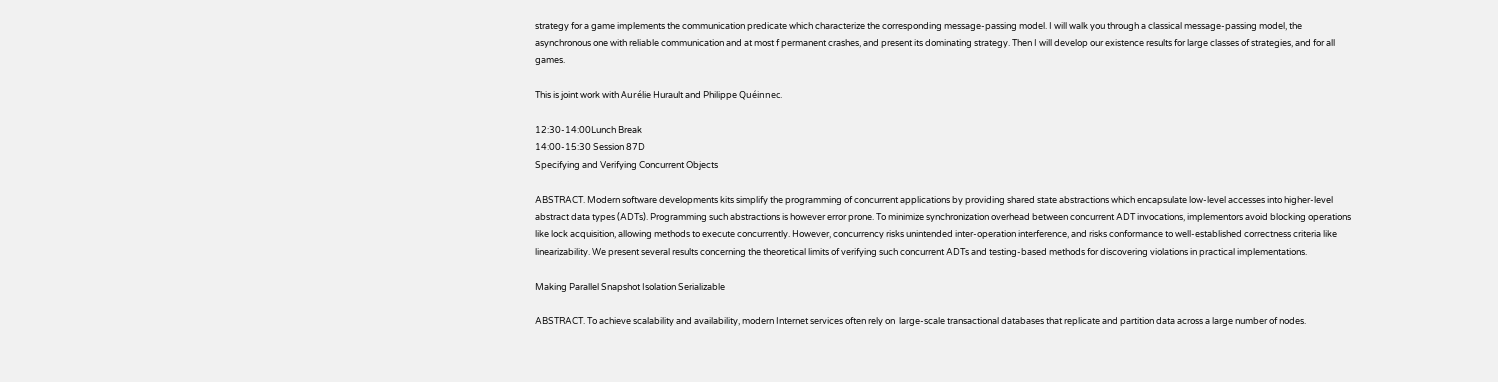strategy for a game implements the communication predicate which characterize the corresponding message-passing model. I will walk you through a classical message-passing model, the asynchronous one with reliable communication and at most f permanent crashes, and present its dominating strategy. Then I will develop our existence results for large classes of strategies, and for all games.

This is joint work with Aurélie Hurault and Philippe Quéinnec.

12:30-14:00Lunch Break
14:00-15:30 Session 87D
Specifying and Verifying Concurrent Objects

ABSTRACT. Modern software developments kits simplify the programming of concurrent applications by providing shared state abstractions which encapsulate low-level accesses into higher-level abstract data types (ADTs). Programming such abstractions is however error prone. To minimize synchronization overhead between concurrent ADT invocations, implementors avoid blocking operations like lock acquisition, allowing methods to execute concurrently. However, concurrency risks unintended inter-operation interference, and risks conformance to well-established correctness criteria like linearizability. We present several results concerning the theoretical limits of verifying such concurrent ADTs and testing-based methods for discovering violations in practical implementations.

Making Parallel Snapshot Isolation Serializable

ABSTRACT. To achieve scalability and availability, modern Internet services often rely on  large-scale transactional databases that replicate and partition data across a large number of nodes.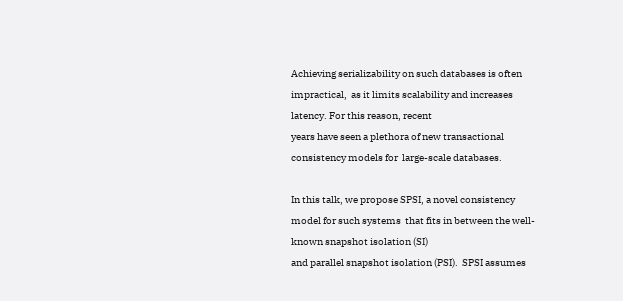Achieving serializability on such databases is often impractical,  as it limits scalability and increases latency. For this reason, recent
years have seen a plethora of new transactional consistency models for  large-scale databases.

In this talk, we propose SPSI, a novel consistency model for such systems  that fits in between the well-known snapshot isolation (SI)
and parallel snapshot isolation (PSI).  SPSI assumes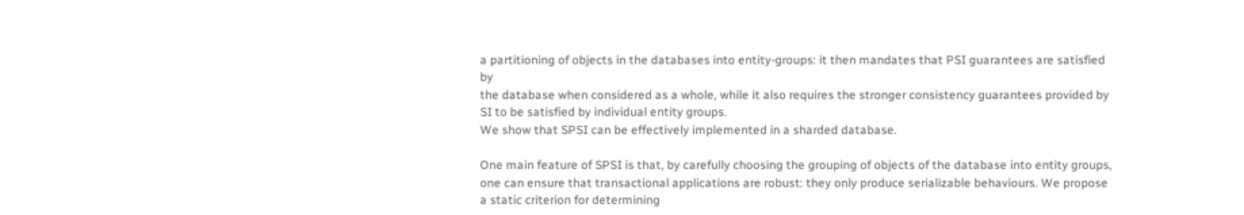a partitioning of objects in the databases into entity-groups: it then mandates that PSI guarantees are satisfied by
the database when considered as a whole, while it also requires the stronger consistency guarantees provided by SI to be satisfied by individual entity groups.
We show that SPSI can be effectively implemented in a sharded database.

One main feature of SPSI is that, by carefully choosing the grouping of objects of the database into entity groups, one can ensure that transactional applications are robust: they only produce serializable behaviours. We propose a static criterion for determining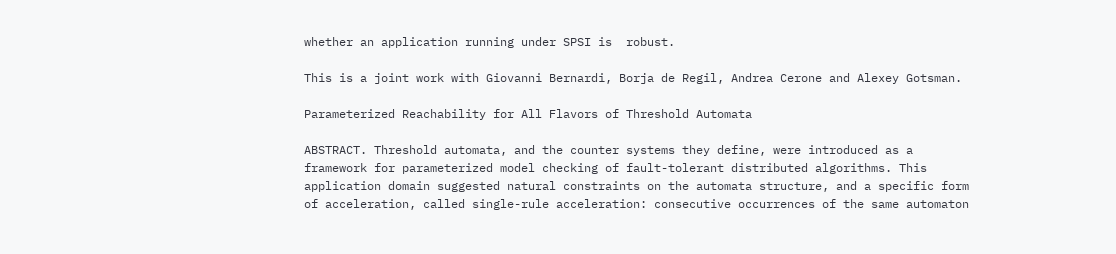whether an application running under SPSI is  robust.

This is a joint work with Giovanni Bernardi, Borja de Regil, Andrea Cerone and Alexey Gotsman.

Parameterized Reachability for All Flavors of Threshold Automata

ABSTRACT. Threshold automata, and the counter systems they define, were introduced as a framework for parameterized model checking of fault-tolerant distributed algorithms. This application domain suggested natural constraints on the automata structure, and a specific form of acceleration, called single-rule acceleration: consecutive occurrences of the same automaton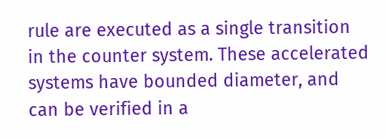rule are executed as a single transition in the counter system. These accelerated systems have bounded diameter, and can be verified in a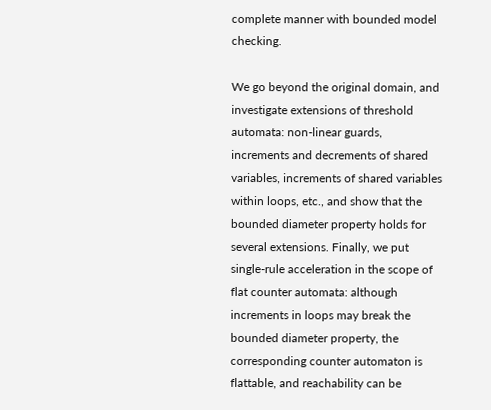complete manner with bounded model checking.

We go beyond the original domain, and investigate extensions of threshold automata: non-linear guards, increments and decrements of shared variables, increments of shared variables within loops, etc., and show that the bounded diameter property holds for several extensions. Finally, we put single-rule acceleration in the scope of flat counter automata: although increments in loops may break the bounded diameter property, the corresponding counter automaton is flattable, and reachability can be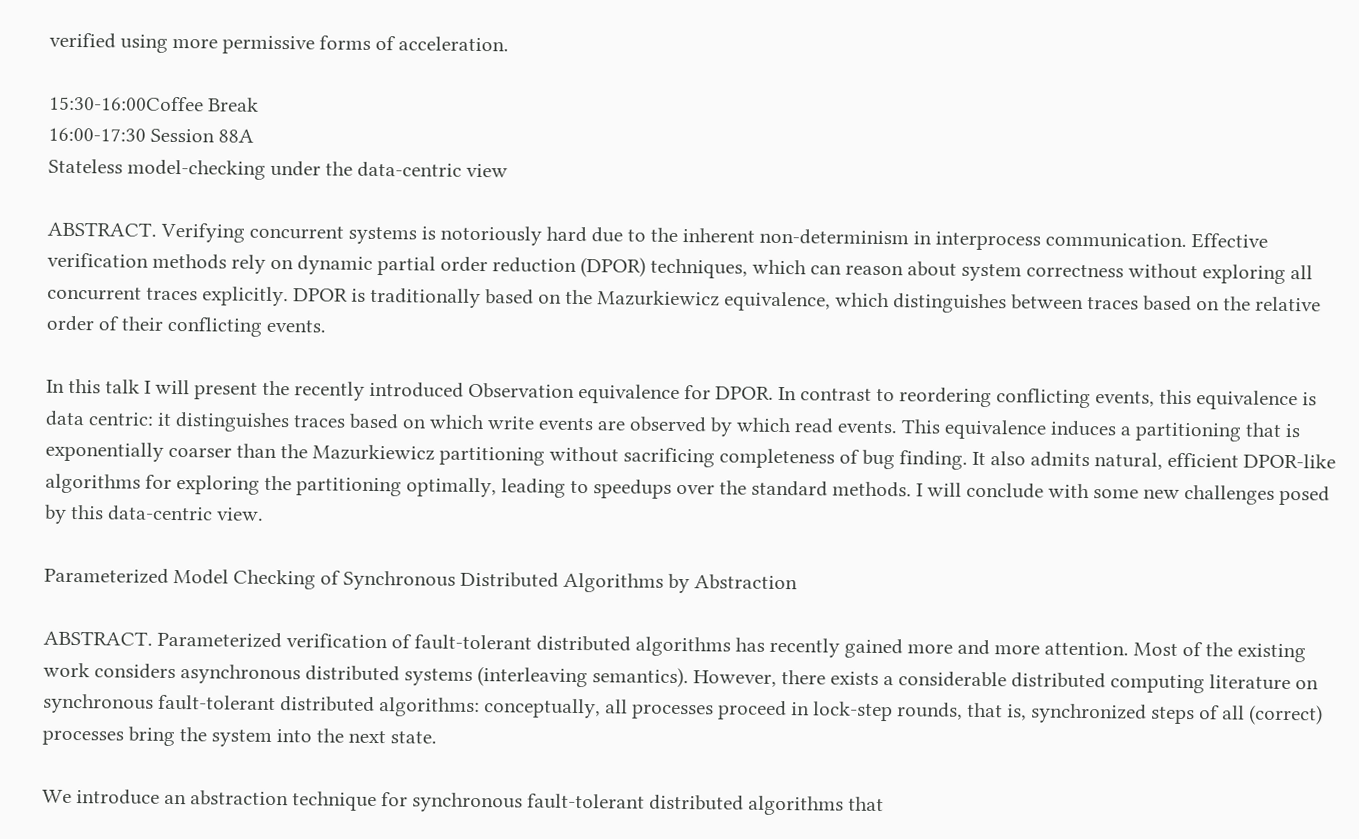verified using more permissive forms of acceleration.

15:30-16:00Coffee Break
16:00-17:30 Session 88A
Stateless model-checking under the data-centric view

ABSTRACT. Verifying concurrent systems is notoriously hard due to the inherent non-determinism in interprocess communication. Effective verification methods rely on dynamic partial order reduction (DPOR) techniques, which can reason about system correctness without exploring all concurrent traces explicitly. DPOR is traditionally based on the Mazurkiewicz equivalence, which distinguishes between traces based on the relative order of their conflicting events.

In this talk I will present the recently introduced Observation equivalence for DPOR. In contrast to reordering conflicting events, this equivalence is data centric: it distinguishes traces based on which write events are observed by which read events. This equivalence induces a partitioning that is exponentially coarser than the Mazurkiewicz partitioning without sacrificing completeness of bug finding. It also admits natural, efficient DPOR-like algorithms for exploring the partitioning optimally, leading to speedups over the standard methods. I will conclude with some new challenges posed by this data-centric view.

Parameterized Model Checking of Synchronous Distributed Algorithms by Abstraction

ABSTRACT. Parameterized verification of fault-tolerant distributed algorithms has recently gained more and more attention. Most of the existing work considers asynchronous distributed systems (interleaving semantics). However, there exists a considerable distributed computing literature on synchronous fault-tolerant distributed algorithms: conceptually, all processes proceed in lock-step rounds, that is, synchronized steps of all (correct) processes bring the system into the next state.

We introduce an abstraction technique for synchronous fault-tolerant distributed algorithms that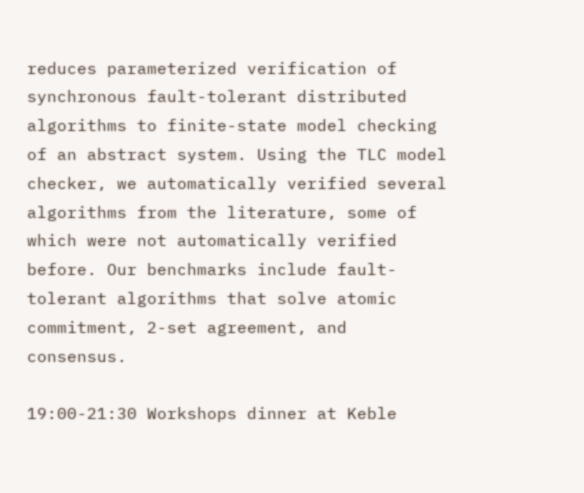reduces parameterized verification of synchronous fault-tolerant distributed algorithms to finite-state model checking of an abstract system. Using the TLC model checker, we automatically verified several algorithms from the literature, some of which were not automatically verified before. Our benchmarks include fault-tolerant algorithms that solve atomic commitment, 2-set agreement, and consensus.

19:00-21:30 Workshops dinner at Keble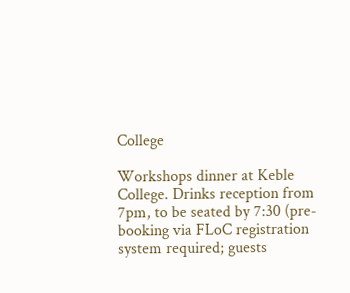College

Workshops dinner at Keble College. Drinks reception from 7pm, to be seated by 7:30 (pre-booking via FLoC registration system required; guests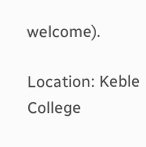welcome).

Location: Keble College